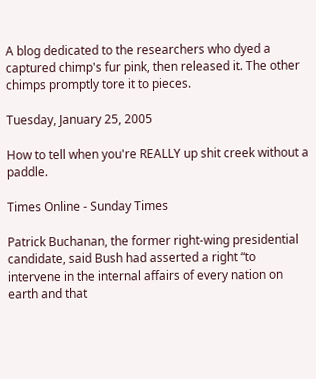A blog dedicated to the researchers who dyed a captured chimp's fur pink, then released it. The other chimps promptly tore it to pieces.

Tuesday, January 25, 2005

How to tell when you're REALLY up shit creek without a paddle.

Times Online - Sunday Times

Patrick Buchanan, the former right-wing presidential candidate, said Bush had asserted a right “to intervene in the internal affairs of every nation on earth and that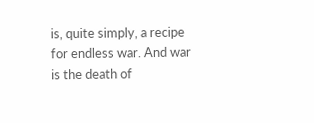is, quite simply, a recipe for endless war. And war is the death of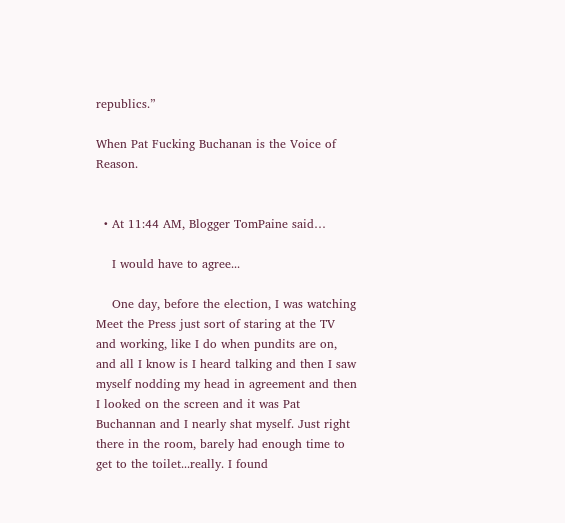republics.”

When Pat Fucking Buchanan is the Voice of Reason.


  • At 11:44 AM, Blogger TomPaine said…

    I would have to agree...

    One day, before the election, I was watching Meet the Press just sort of staring at the TV and working, like I do when pundits are on, and all I know is I heard talking and then I saw myself nodding my head in agreement and then I looked on the screen and it was Pat Buchannan and I nearly shat myself. Just right there in the room, barely had enough time to get to the toilet...really. I found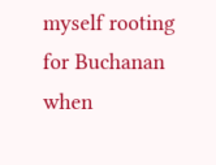myself rooting for Buchanan when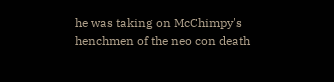he was taking on McChimpy's henchmen of the neo con death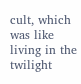cult, which was like living in the twilight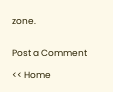zone.


Post a Comment

<< Home